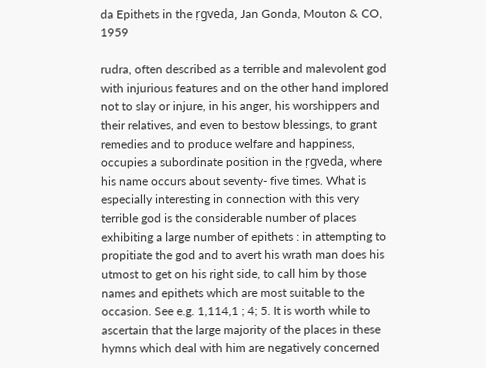da Epithets in the ṛgveda, Jan Gonda, Mouton & CO, 1959

rudra, often described as a terrible and malevolent god with injurious features and on the other hand implored not to slay or injure, in his anger, his worshippers and their relatives, and even to bestow blessings, to grant remedies and to produce welfare and happiness, occupies a subordinate position in the ṛgveda, where his name occurs about seventy- five times. What is especially interesting in connection with this very terrible god is the considerable number of places exhibiting a large number of epithets : in attempting to propitiate the god and to avert his wrath man does his utmost to get on his right side, to call him by those names and epithets which are most suitable to the occasion. See e.g. 1,114,1 ; 4; 5. It is worth while to ascertain that the large majority of the places in these hymns which deal with him are negatively concerned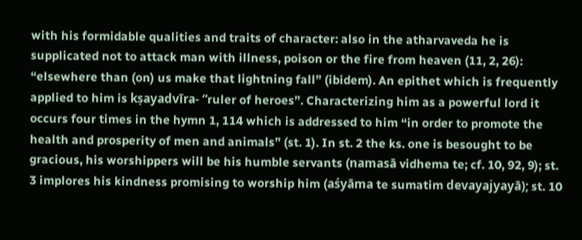with his formidable qualities and traits of character: also in the atharvaveda he is supplicated not to attack man with illness, poison or the fire from heaven (11, 2, 26): “elsewhere than (on) us make that lightning fall” (ibidem). An epithet which is frequently applied to him is kṣayadvīra- “ruler of heroes”. Characterizing him as a powerful lord it occurs four times in the hymn 1, 114 which is addressed to him “in order to promote the health and prosperity of men and animals” (st. 1). In st. 2 the ks. one is besought to be gracious, his worshippers will be his humble servants (namasā vidhema te; cf. 10, 92, 9); st. 3 implores his kindness promising to worship him (aśyāma te sumatim devayajyayā); st. 10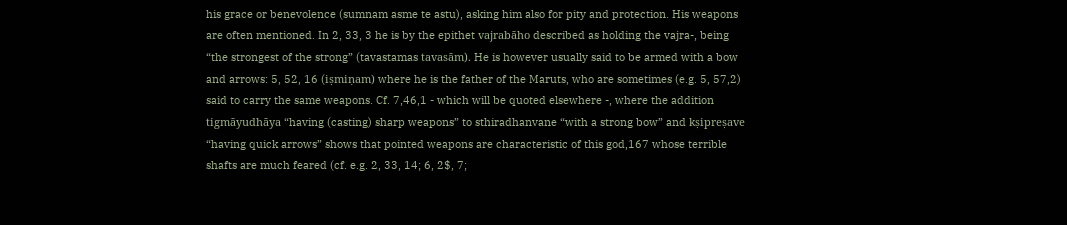his grace or benevolence (sumnam asme te astu), asking him also for pity and protection. His weapons are often mentioned. In 2, 33, 3 he is by the epithet vajrabāho described as holding the vajra-, being “the strongest of the strong” (tavastamas tavasām). He is however usually said to be armed with a bow and arrows: 5, 52, 16 (iṣmiṇam) where he is the father of the Maruts, who are sometimes (e.g. 5, 57,2) said to carry the same weapons. Cf. 7,46,1 - which will be quoted elsewhere -, where the addition tigmāyudhāya “having (casting) sharp weapons” to sthiradhanvane “with a strong bow” and kṣipreṣave “having quick arrows” shows that pointed weapons are characteristic of this god,167 whose terrible shafts are much feared (cf. e.g. 2, 33, 14; 6, 2$, 7;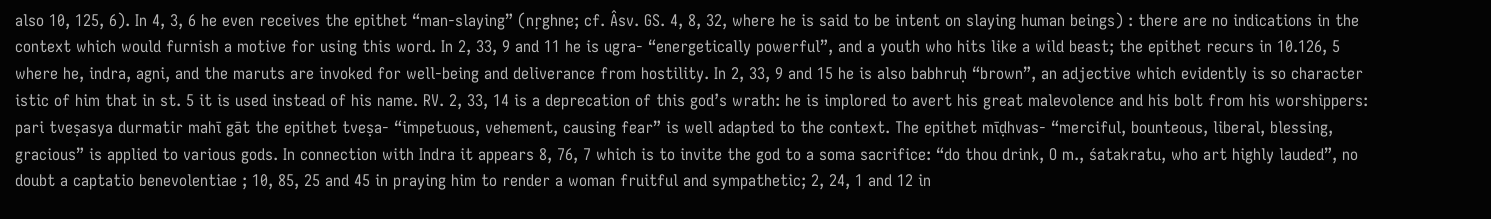also 10, 125, 6). In 4, 3, 6 he even receives the epithet “man-slaying” (nṛghne; cf. Âsv. GS. 4, 8, 32, where he is said to be intent on slaying human beings) : there are no indications in the context which would furnish a motive for using this word. In 2, 33, 9 and 11 he is ugra- “energetically powerful”, and a youth who hits like a wild beast; the epithet recurs in 10.126, 5 where he, indra, agni, and the maruts are invoked for well-being and deliverance from hostility. In 2, 33, 9 and 15 he is also babhruḥ “brown”, an adjective which evidently is so character istic of him that in st. 5 it is used instead of his name. RV. 2, 33, 14 is a deprecation of this god’s wrath: he is implored to avert his great malevolence and his bolt from his worshippers: pari tveṣasya durmatir mahī gāt the epithet tveṣa- “impetuous, vehement, causing fear” is well adapted to the context. The epithet mīḍhvas- “merciful, bounteous, liberal, blessing, gracious” is applied to various gods. In connection with Indra it appears 8, 76, 7 which is to invite the god to a soma sacrifice: “do thou drink, O m., śatakratu, who art highly lauded”, no doubt a captatio benevolentiae ; 10, 85, 25 and 45 in praying him to render a woman fruitful and sympathetic; 2, 24, 1 and 12 in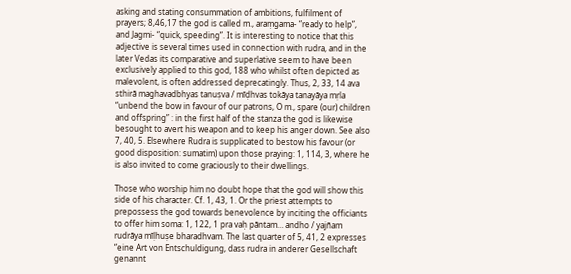asking and stating consummation of ambitions, fulfilment of prayers; 8,46,17 the god is called m., araṃgama- “ready to help”, and Jagmi- “quick, speeding”. It is interesting to notice that this adjective is several times used in connection with rudra, and in the later Vedas its comparative and superlative seem to have been exclusively applied to this god, 188 who whilst often depicted as malevolent, is often addressed deprecatingly. Thus, 2, 33, 14 ava sthirā maghavadbhyas tanuṣva / mīḍhvas tokāya tanayāya mṛla “unbend the bow in favour of our patrons, O m., spare (our) children and offspring” : in the first half of the stanza the god is likewise besought to avert his weapon and to keep his anger down. See also 7, 40, 5. Elsewhere Rudra is supplicated to bestow his favour (or good disposition: sumatim) upon those praying: 1, 114, 3, where he is also invited to come graciously to their dwellings.

Those who worship him no doubt hope that the god will show this side of his character. Cf. 1, 43, 1. Or the priest attempts to prepossess the god towards benevolence by inciting the officiants to offer him soma: 1, 122, 1 pra vaḥ pāntam… andho / yajñam rudrāya mīḷhuṣe bharadhvam. The last quarter of 5, 41, 2 expresses “eine Art von Entschuldigung, dass rudra in anderer Gesellschaft genannt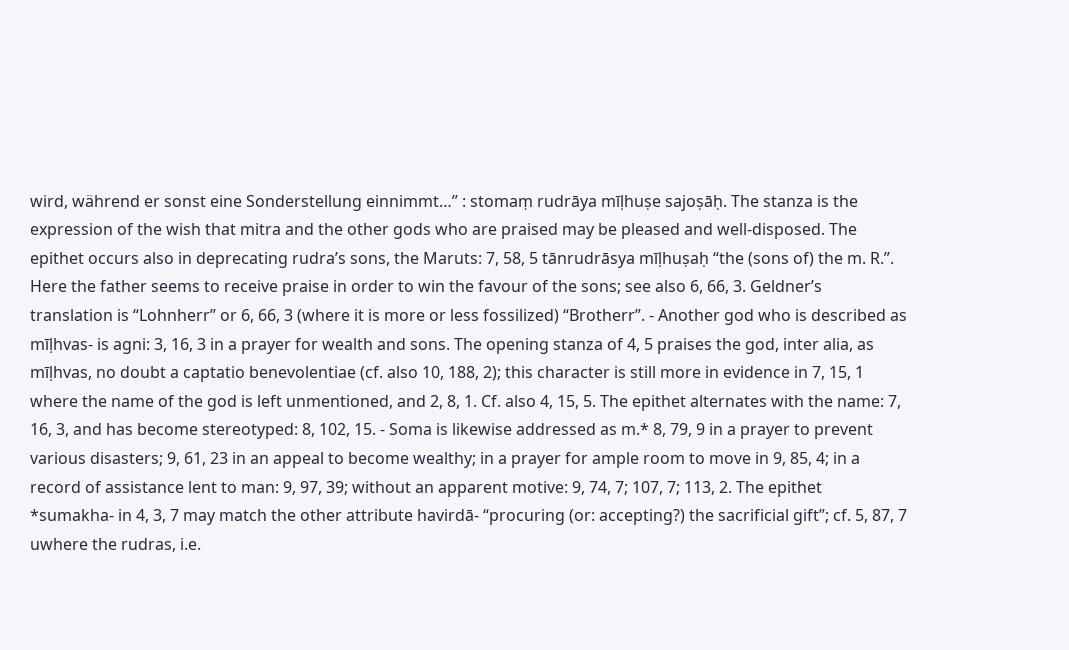wird, während er sonst eine Sonderstellung einnimmt…” : stomaṃ rudrāya mīḷhuṣe sajoṣāḥ. The stanza is the expression of the wish that mitra and the other gods who are praised may be pleased and well-disposed. The epithet occurs also in deprecating rudra’s sons, the Maruts: 7, 58, 5 tānrudrāsya mīḷhuṣaḥ “the (sons of) the m. R.”. Here the father seems to receive praise in order to win the favour of the sons; see also 6, 66, 3. Geldner’s translation is “Lohnherr” or 6, 66, 3 (where it is more or less fossilized) “Brotherr”. - Another god who is described as mīḷhvas- is agni: 3, 16, 3 in a prayer for wealth and sons. The opening stanza of 4, 5 praises the god, inter alia, as mīḷhvas, no doubt a captatio benevolentiae (cf. also 10, 188, 2); this character is still more in evidence in 7, 15, 1 where the name of the god is left unmentioned, and 2, 8, 1. Cf. also 4, 15, 5. The epithet alternates with the name: 7, 16, 3, and has become stereotyped: 8, 102, 15. - Soma is likewise addressed as m.* 8, 79, 9 in a prayer to prevent various disasters; 9, 61, 23 in an appeal to become wealthy; in a prayer for ample room to move in 9, 85, 4; in a record of assistance lent to man: 9, 97, 39; without an apparent motive: 9, 74, 7; 107, 7; 113, 2. The epithet *sumakha- in 4, 3, 7 may match the other attribute havirdā- “procuring (or: accepting?) the sacrificial gift”; cf. 5, 87, 7 uwhere the rudras, i.e.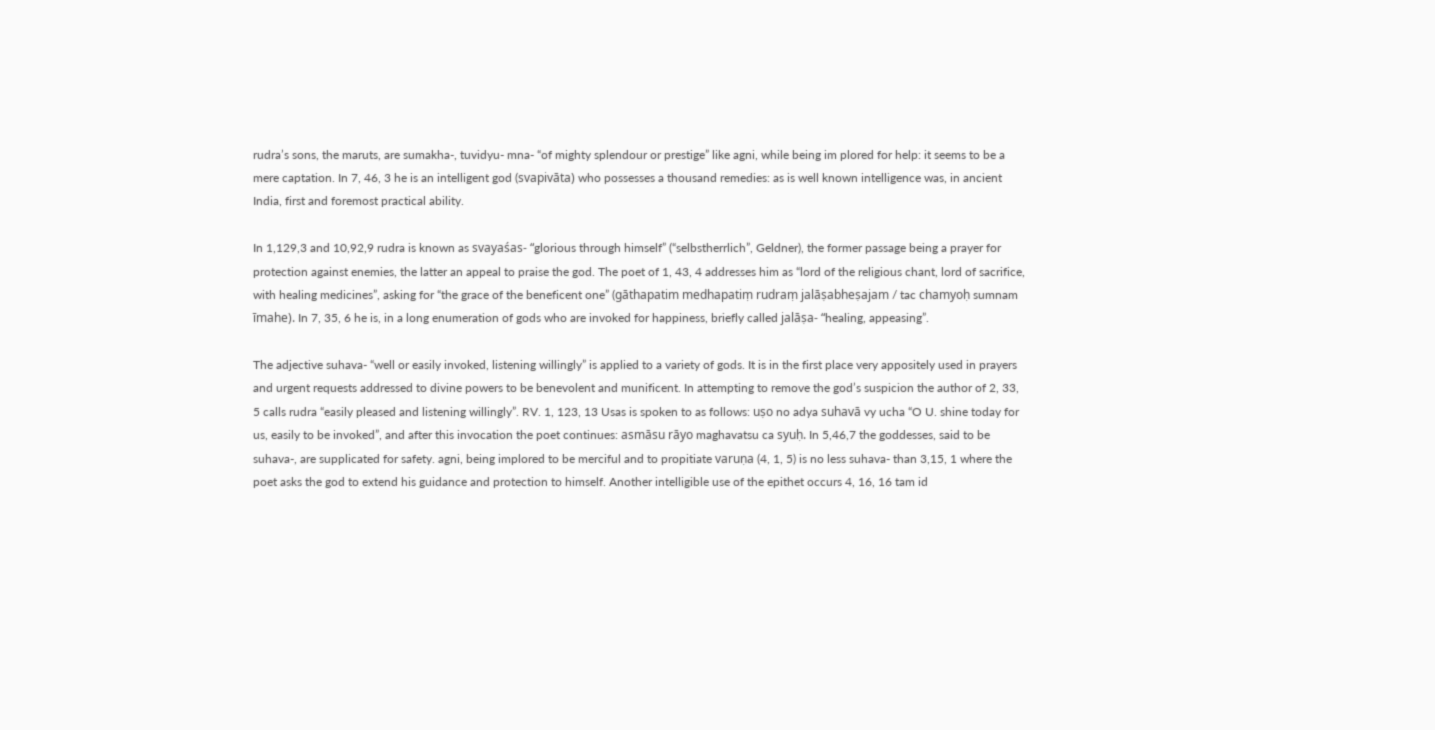rudra’s sons, the maruts, are sumakha-, tuvidyu- mna- “of mighty splendour or prestige” like agni, while being im plored for help: it seems to be a mere captation. In 7, 46, 3 he is an intelligent god (svapivāta) who possesses a thousand remedies: as is well known intelligence was, in ancient India, first and foremost practical ability.

In 1,129,3 and 10,92,9 rudra is known as svayaśas- “glorious through himself” (“selbstherrlich”, Geldner), the former passage being a prayer for protection against enemies, the latter an appeal to praise the god. The poet of 1, 43, 4 addresses him as “lord of the religious chant, lord of sacrifice, with healing medicines”, asking for “the grace of the beneficent one” (gāthapatim medhapatiṃ rudraṃ jalāṣabheṣajam / tac chamyoḥ sumnam īmahe). In 7, 35, 6 he is, in a long enumeration of gods who are invoked for happiness, briefly called jalāṣa- “healing, appeasing”.

The adjective suhava- “well or easily invoked, listening willingly” is applied to a variety of gods. It is in the first place very appositely used in prayers and urgent requests addressed to divine powers to be benevolent and munificent. In attempting to remove the god’s suspicion the author of 2, 33, 5 calls rudra “easily pleased and listening willingly”. RV. 1, 123, 13 Usas is spoken to as follows: uṣo no adya suhavā vy ucha “O U. shine today for us, easily to be invoked”, and after this invocation the poet continues: asmāsu rāyo maghavatsu ca syuḥ. In 5,46,7 the goddesses, said to be suhava-, are supplicated for safety. agni, being implored to be merciful and to propitiate varuṇa (4, 1, 5) is no less suhava- than 3,15, 1 where the poet asks the god to extend his guidance and protection to himself. Another intelligible use of the epithet occurs 4, 16, 16 tam id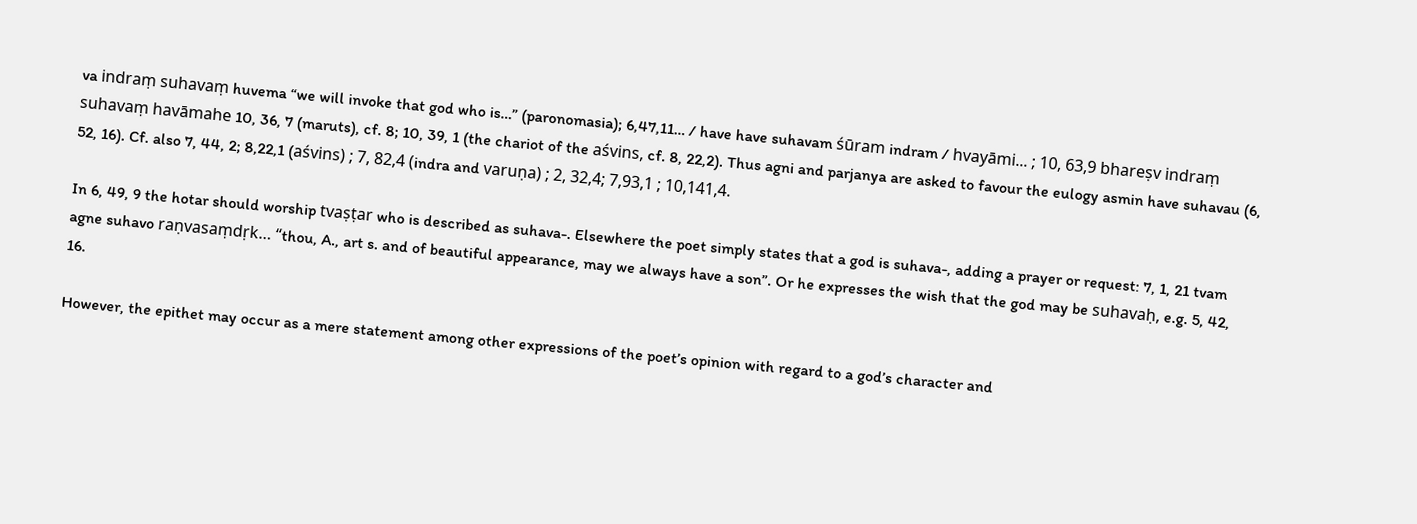va indraṃ suhavaṃ huvema “we will invoke that god who is…” (paronomasia); 6,47,11… / have have suhavam śūram indram / hvayāmi... ; 10, 63,9 bhareṣv indraṃ suhavaṃ havāmahe 10, 36, 7 (maruts), cf. 8; 10, 39, 1 (the chariot of the aśvins, cf. 8, 22,2). Thus agni and parjanya are asked to favour the eulogy asmin have suhavau (6, 52, 16). Cf. also 7, 44, 2; 8,22,1 (aśvins) ; 7, 82,4 (indra and varuṇa) ; 2, 32,4; 7,93,1 ; 10,141,4.

In 6, 49, 9 the hotar should worship tvaṣṭar who is described as suhava-. Elsewhere the poet simply states that a god is suhava-, adding a prayer or request: 7, 1, 21 tvam agne suhavo raṇvasaṃdṛk… “thou, A., art s. and of beautiful appearance, may we always have a son”. Or he expresses the wish that the god may be suhavaḥ, e.g. 5, 42, 16.

However, the epithet may occur as a mere statement among other expressions of the poet’s opinion with regard to a god’s character and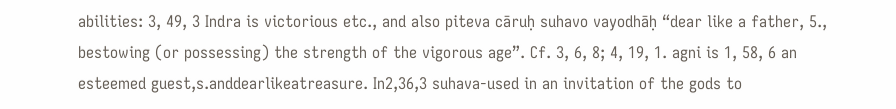abilities: 3, 49, 3 Indra is victorious etc., and also piteva cāruḥ suhavo vayodhāḥ “dear like a father, 5., bestowing (or possessing) the strength of the vigorous age”. Cf. 3, 6, 8; 4, 19, 1. agni is 1, 58, 6 an esteemed guest,s.anddearlikeatreasure. In2,36,3 suhava-used in an invitation of the gods to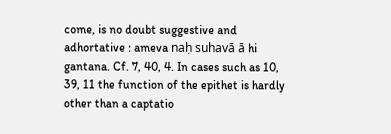come, is no doubt suggestive and adhortative : ameva naḥ suhavā ā hi gantana. Cf. 7, 40, 4. In cases such as 10, 39, 11 the function of the epithet is hardly other than a captatio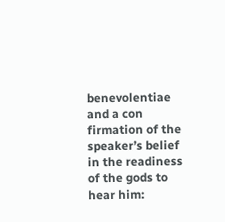benevolentiae and a con firmation of the speaker’s belief in the readiness of the gods to hear him: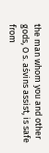the man whom you and other gods, O s. aśvins assist, is safe from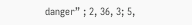danger” ; 2, 36, 3; 5,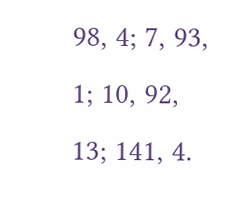98, 4; 7, 93, 1; 10, 92, 13; 141, 4.